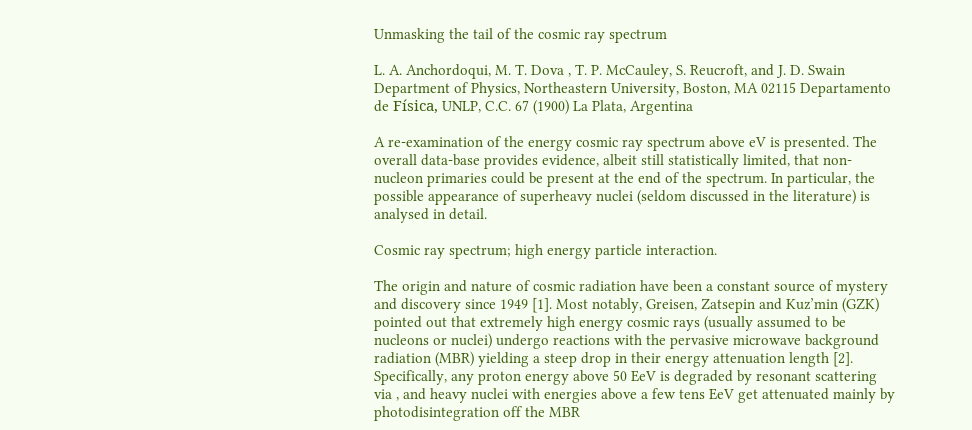Unmasking the tail of the cosmic ray spectrum

L. A. Anchordoqui, M. T. Dova , T. P. McCauley, S. Reucroft, and J. D. Swain Department of Physics, Northeastern University, Boston, MA 02115 Departamento de Física, UNLP, C.C. 67 (1900) La Plata, Argentina

A re-examination of the energy cosmic ray spectrum above eV is presented. The overall data-base provides evidence, albeit still statistically limited, that non-nucleon primaries could be present at the end of the spectrum. In particular, the possible appearance of superheavy nuclei (seldom discussed in the literature) is analysed in detail.

Cosmic ray spectrum; high energy particle interaction.

The origin and nature of cosmic radiation have been a constant source of mystery and discovery since 1949 [1]. Most notably, Greisen, Zatsepin and Kuz’min (GZK) pointed out that extremely high energy cosmic rays (usually assumed to be nucleons or nuclei) undergo reactions with the pervasive microwave background radiation (MBR) yielding a steep drop in their energy attenuation length [2]. Specifically, any proton energy above 50 EeV is degraded by resonant scattering via , and heavy nuclei with energies above a few tens EeV get attenuated mainly by photodisintegration off the MBR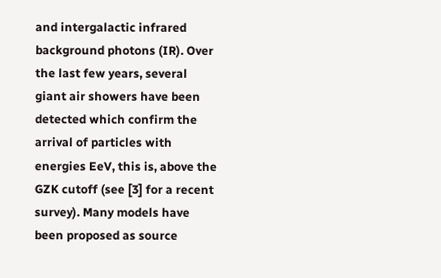and intergalactic infrared background photons (IR). Over the last few years, several giant air showers have been detected which confirm the arrival of particles with energies EeV, this is, above the GZK cutoff (see [3] for a recent survey). Many models have been proposed as source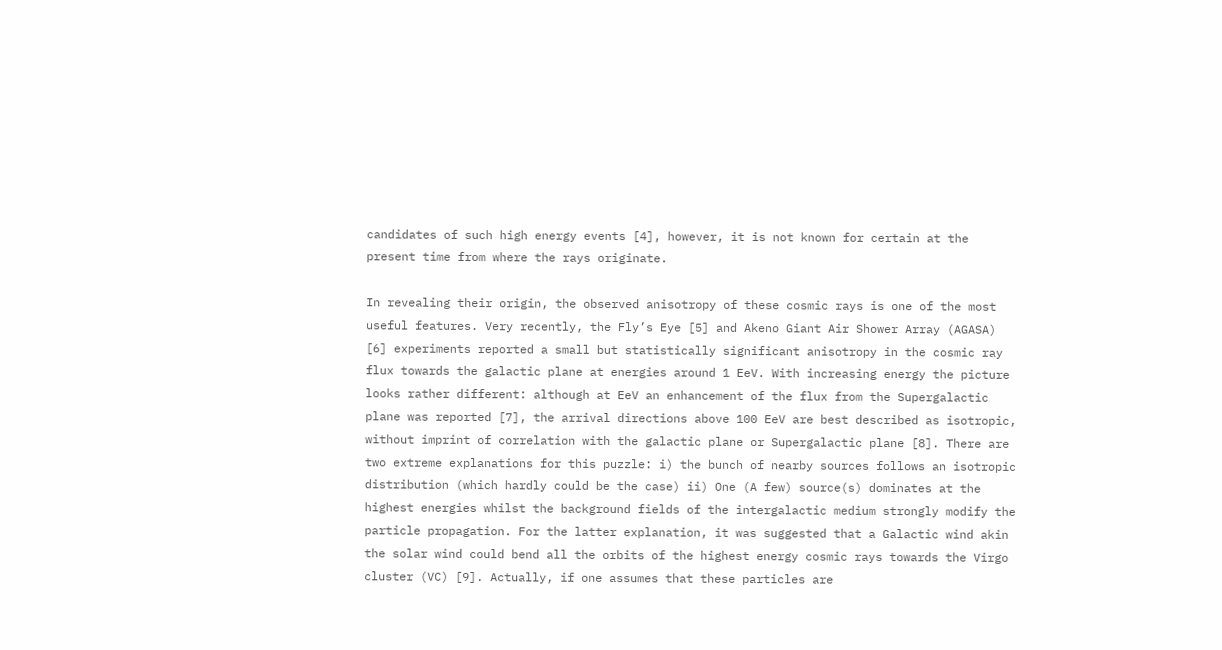candidates of such high energy events [4], however, it is not known for certain at the present time from where the rays originate.

In revealing their origin, the observed anisotropy of these cosmic rays is one of the most useful features. Very recently, the Fly’s Eye [5] and Akeno Giant Air Shower Array (AGASA) [6] experiments reported a small but statistically significant anisotropy in the cosmic ray flux towards the galactic plane at energies around 1 EeV. With increasing energy the picture looks rather different: although at EeV an enhancement of the flux from the Supergalactic plane was reported [7], the arrival directions above 100 EeV are best described as isotropic, without imprint of correlation with the galactic plane or Supergalactic plane [8]. There are two extreme explanations for this puzzle: i) the bunch of nearby sources follows an isotropic distribution (which hardly could be the case) ii) One (A few) source(s) dominates at the highest energies whilst the background fields of the intergalactic medium strongly modify the particle propagation. For the latter explanation, it was suggested that a Galactic wind akin the solar wind could bend all the orbits of the highest energy cosmic rays towards the Virgo cluster (VC) [9]. Actually, if one assumes that these particles are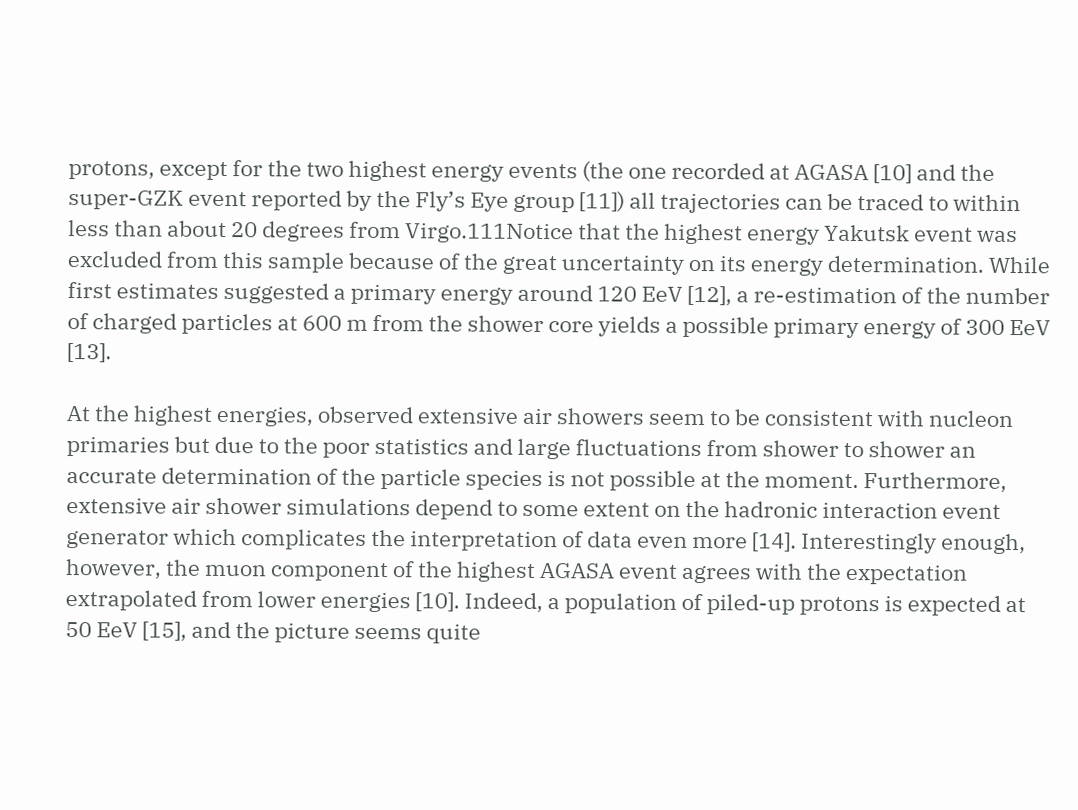protons, except for the two highest energy events (the one recorded at AGASA [10] and the super-GZK event reported by the Fly’s Eye group [11]) all trajectories can be traced to within less than about 20 degrees from Virgo.111Notice that the highest energy Yakutsk event was excluded from this sample because of the great uncertainty on its energy determination. While first estimates suggested a primary energy around 120 EeV [12], a re-estimation of the number of charged particles at 600 m from the shower core yields a possible primary energy of 300 EeV [13].

At the highest energies, observed extensive air showers seem to be consistent with nucleon primaries but due to the poor statistics and large fluctuations from shower to shower an accurate determination of the particle species is not possible at the moment. Furthermore, extensive air shower simulations depend to some extent on the hadronic interaction event generator which complicates the interpretation of data even more [14]. Interestingly enough, however, the muon component of the highest AGASA event agrees with the expectation extrapolated from lower energies [10]. Indeed, a population of piled-up protons is expected at 50 EeV [15], and the picture seems quite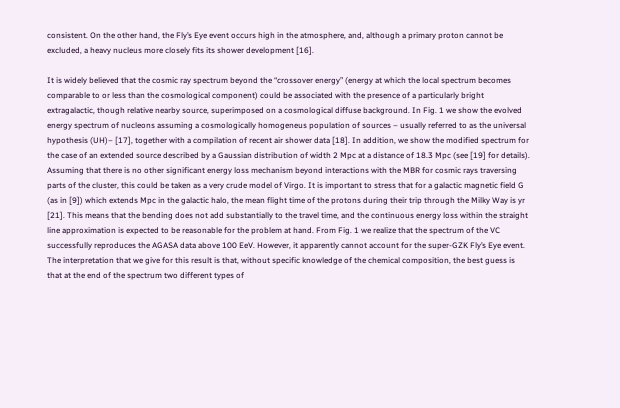consistent. On the other hand, the Fly’s Eye event occurs high in the atmosphere, and, although a primary proton cannot be excluded, a heavy nucleus more closely fits its shower development [16].

It is widely believed that the cosmic ray spectrum beyond the “crossover energy” (energy at which the local spectrum becomes comparable to or less than the cosmological component) could be associated with the presence of a particularly bright extragalactic, though relative nearby source, superimposed on a cosmological diffuse background. In Fig. 1 we show the evolved energy spectrum of nucleons assuming a cosmologically homogeneus population of sources – usually referred to as the universal hypothesis (UH)– [17], together with a compilation of recent air shower data [18]. In addition, we show the modified spectrum for the case of an extended source described by a Gaussian distribution of width 2 Mpc at a distance of 18.3 Mpc (see [19] for details). Assuming that there is no other significant energy loss mechanism beyond interactions with the MBR for cosmic rays traversing parts of the cluster, this could be taken as a very crude model of Virgo. It is important to stress that for a galactic magnetic field G (as in [9]) which extends Mpc in the galactic halo, the mean flight time of the protons during their trip through the Milky Way is yr [21]. This means that the bending does not add substantially to the travel time, and the continuous energy loss within the straight line approximation is expected to be reasonable for the problem at hand. From Fig. 1 we realize that the spectrum of the VC successfully reproduces the AGASA data above 100 EeV. However, it apparently cannot account for the super-GZK Fly’s Eye event. The interpretation that we give for this result is that, without specific knowledge of the chemical composition, the best guess is that at the end of the spectrum two different types of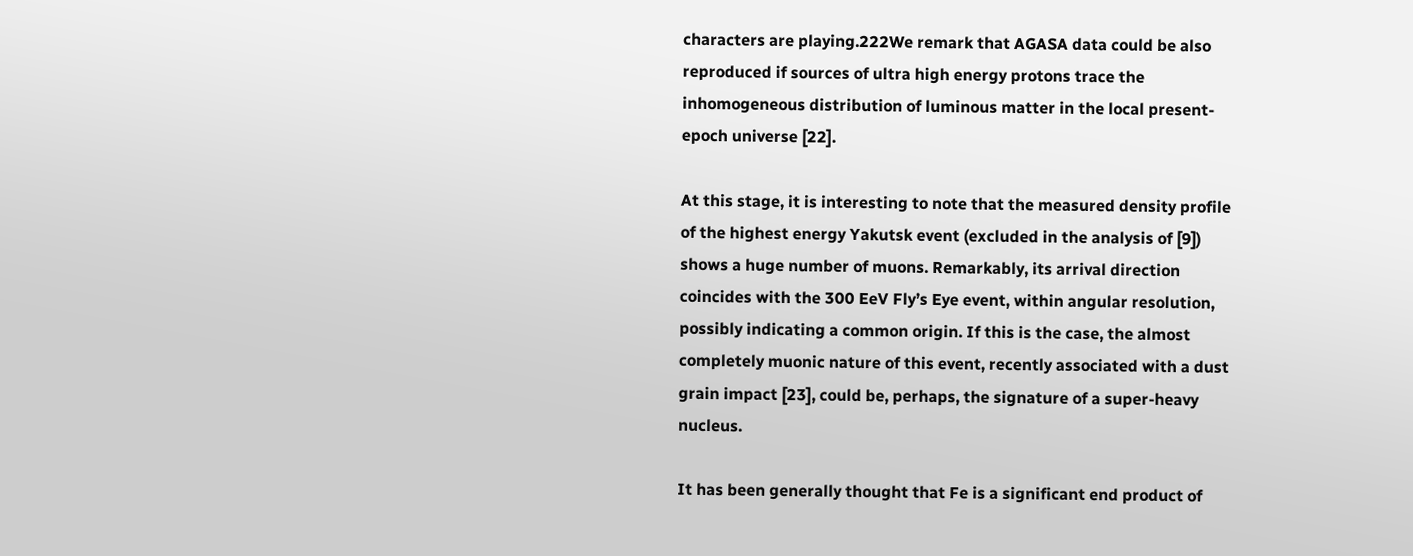characters are playing.222We remark that AGASA data could be also reproduced if sources of ultra high energy protons trace the inhomogeneous distribution of luminous matter in the local present-epoch universe [22].

At this stage, it is interesting to note that the measured density profile of the highest energy Yakutsk event (excluded in the analysis of [9]) shows a huge number of muons. Remarkably, its arrival direction coincides with the 300 EeV Fly’s Eye event, within angular resolution, possibly indicating a common origin. If this is the case, the almost completely muonic nature of this event, recently associated with a dust grain impact [23], could be, perhaps, the signature of a super-heavy nucleus.

It has been generally thought that Fe is a significant end product of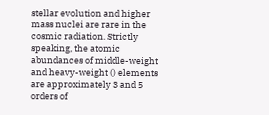stellar evolution and higher mass nuclei are rare in the cosmic radiation. Strictly speaking, the atomic abundances of middle-weight and heavy-weight () elements are approximately 3 and 5 orders of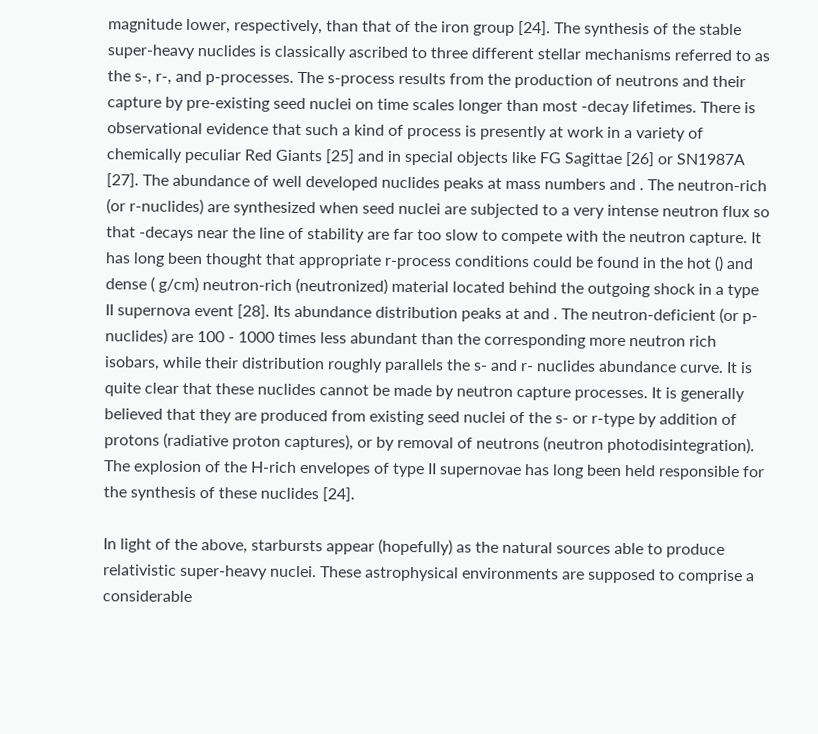magnitude lower, respectively, than that of the iron group [24]. The synthesis of the stable super-heavy nuclides is classically ascribed to three different stellar mechanisms referred to as the s-, r-, and p-processes. The s-process results from the production of neutrons and their capture by pre-existing seed nuclei on time scales longer than most -decay lifetimes. There is observational evidence that such a kind of process is presently at work in a variety of chemically peculiar Red Giants [25] and in special objects like FG Sagittae [26] or SN1987A [27]. The abundance of well developed nuclides peaks at mass numbers and . The neutron-rich (or r-nuclides) are synthesized when seed nuclei are subjected to a very intense neutron flux so that -decays near the line of stability are far too slow to compete with the neutron capture. It has long been thought that appropriate r-process conditions could be found in the hot () and dense ( g/cm) neutron-rich (neutronized) material located behind the outgoing shock in a type II supernova event [28]. Its abundance distribution peaks at and . The neutron-deficient (or p-nuclides) are 100 - 1000 times less abundant than the corresponding more neutron rich isobars, while their distribution roughly parallels the s- and r- nuclides abundance curve. It is quite clear that these nuclides cannot be made by neutron capture processes. It is generally believed that they are produced from existing seed nuclei of the s- or r-type by addition of protons (radiative proton captures), or by removal of neutrons (neutron photodisintegration). The explosion of the H-rich envelopes of type II supernovae has long been held responsible for the synthesis of these nuclides [24].

In light of the above, starbursts appear (hopefully) as the natural sources able to produce relativistic super-heavy nuclei. These astrophysical environments are supposed to comprise a considerable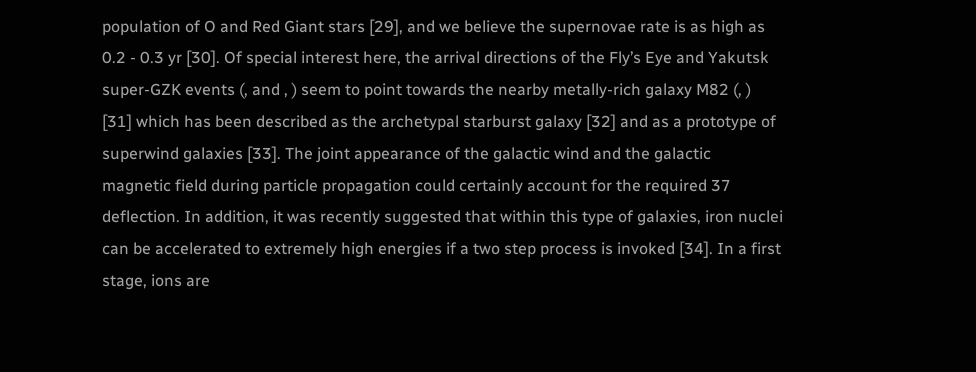population of O and Red Giant stars [29], and we believe the supernovae rate is as high as 0.2 - 0.3 yr [30]. Of special interest here, the arrival directions of the Fly’s Eye and Yakutsk super-GZK events (, and , ) seem to point towards the nearby metally-rich galaxy M82 (, ) [31] which has been described as the archetypal starburst galaxy [32] and as a prototype of superwind galaxies [33]. The joint appearance of the galactic wind and the galactic magnetic field during particle propagation could certainly account for the required 37 deflection. In addition, it was recently suggested that within this type of galaxies, iron nuclei can be accelerated to extremely high energies if a two step process is invoked [34]. In a first stage, ions are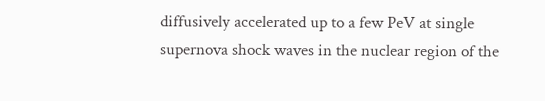diffusively accelerated up to a few PeV at single supernova shock waves in the nuclear region of the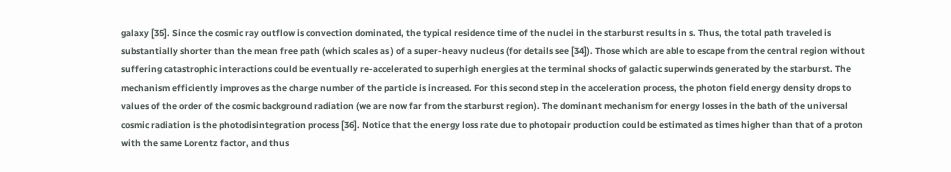galaxy [35]. Since the cosmic ray outflow is convection dominated, the typical residence time of the nuclei in the starburst results in s. Thus, the total path traveled is substantially shorter than the mean free path (which scales as ) of a super-heavy nucleus (for details see [34]). Those which are able to escape from the central region without suffering catastrophic interactions could be eventually re-accelerated to superhigh energies at the terminal shocks of galactic superwinds generated by the starburst. The mechanism efficiently improves as the charge number of the particle is increased. For this second step in the acceleration process, the photon field energy density drops to values of the order of the cosmic background radiation (we are now far from the starburst region). The dominant mechanism for energy losses in the bath of the universal cosmic radiation is the photodisintegration process [36]. Notice that the energy loss rate due to photopair production could be estimated as times higher than that of a proton with the same Lorentz factor, and thus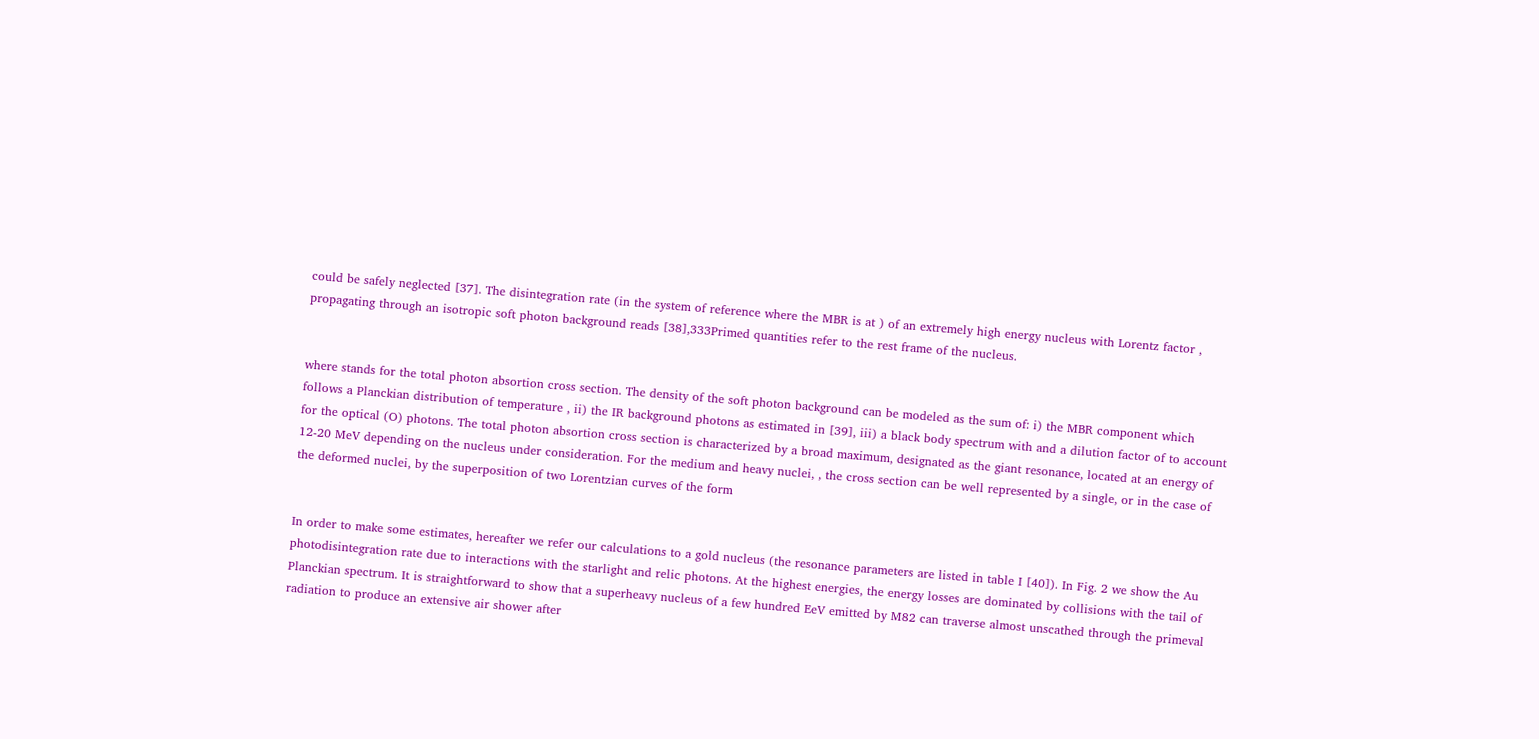could be safely neglected [37]. The disintegration rate (in the system of reference where the MBR is at ) of an extremely high energy nucleus with Lorentz factor , propagating through an isotropic soft photon background reads [38],333Primed quantities refer to the rest frame of the nucleus.


where stands for the total photon absortion cross section. The density of the soft photon background can be modeled as the sum of: i) the MBR component which follows a Planckian distribution of temperature , ii) the IR background photons as estimated in [39], iii) a black body spectrum with and a dilution factor of to account for the optical (O) photons. The total photon absortion cross section is characterized by a broad maximum, designated as the giant resonance, located at an energy of 12-20 MeV depending on the nucleus under consideration. For the medium and heavy nuclei, , the cross section can be well represented by a single, or in the case of the deformed nuclei, by the superposition of two Lorentzian curves of the form


In order to make some estimates, hereafter we refer our calculations to a gold nucleus (the resonance parameters are listed in table I [40]). In Fig. 2 we show the Au photodisintegration rate due to interactions with the starlight and relic photons. At the highest energies, the energy losses are dominated by collisions with the tail of Planckian spectrum. It is straightforward to show that a superheavy nucleus of a few hundred EeV emitted by M82 can traverse almost unscathed through the primeval radiation to produce an extensive air shower after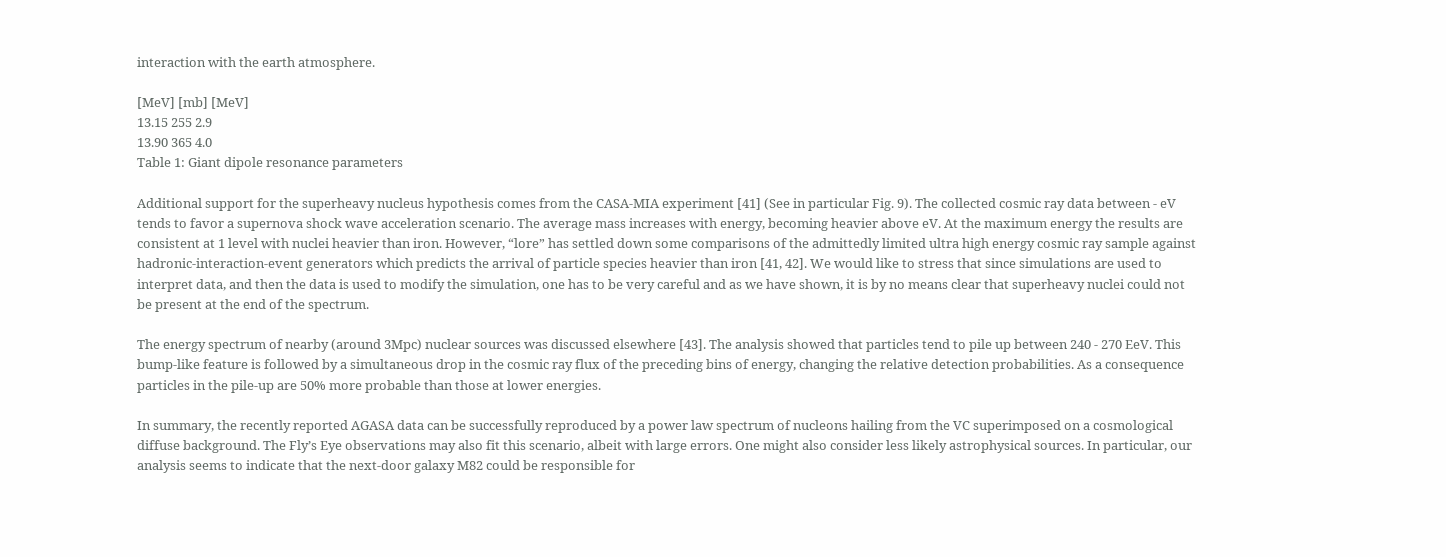interaction with the earth atmosphere.

[MeV] [mb] [MeV]
13.15 255 2.9
13.90 365 4.0
Table 1: Giant dipole resonance parameters

Additional support for the superheavy nucleus hypothesis comes from the CASA-MIA experiment [41] (See in particular Fig. 9). The collected cosmic ray data between - eV tends to favor a supernova shock wave acceleration scenario. The average mass increases with energy, becoming heavier above eV. At the maximum energy the results are consistent at 1 level with nuclei heavier than iron. However, “lore” has settled down some comparisons of the admittedly limited ultra high energy cosmic ray sample against hadronic-interaction-event generators which predicts the arrival of particle species heavier than iron [41, 42]. We would like to stress that since simulations are used to interpret data, and then the data is used to modify the simulation, one has to be very careful and as we have shown, it is by no means clear that superheavy nuclei could not be present at the end of the spectrum.

The energy spectrum of nearby (around 3Mpc) nuclear sources was discussed elsewhere [43]. The analysis showed that particles tend to pile up between 240 - 270 EeV. This bump-like feature is followed by a simultaneous drop in the cosmic ray flux of the preceding bins of energy, changing the relative detection probabilities. As a consequence particles in the pile-up are 50% more probable than those at lower energies.

In summary, the recently reported AGASA data can be successfully reproduced by a power law spectrum of nucleons hailing from the VC superimposed on a cosmological diffuse background. The Fly’s Eye observations may also fit this scenario, albeit with large errors. One might also consider less likely astrophysical sources. In particular, our analysis seems to indicate that the next-door galaxy M82 could be responsible for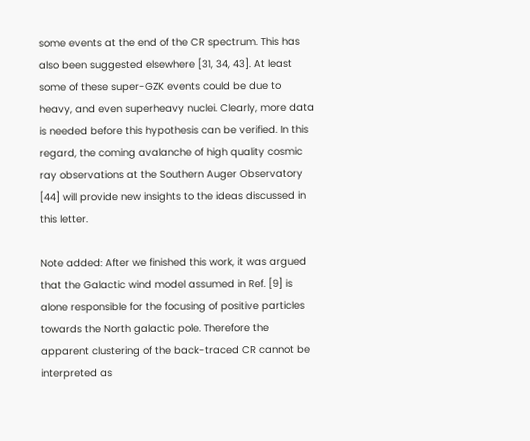some events at the end of the CR spectrum. This has also been suggested elsewhere [31, 34, 43]. At least some of these super-GZK events could be due to heavy, and even superheavy nuclei. Clearly, more data is needed before this hypothesis can be verified. In this regard, the coming avalanche of high quality cosmic ray observations at the Southern Auger Observatory [44] will provide new insights to the ideas discussed in this letter.

Note added: After we finished this work, it was argued that the Galactic wind model assumed in Ref. [9] is alone responsible for the focusing of positive particles towards the North galactic pole. Therefore the apparent clustering of the back-traced CR cannot be interpreted as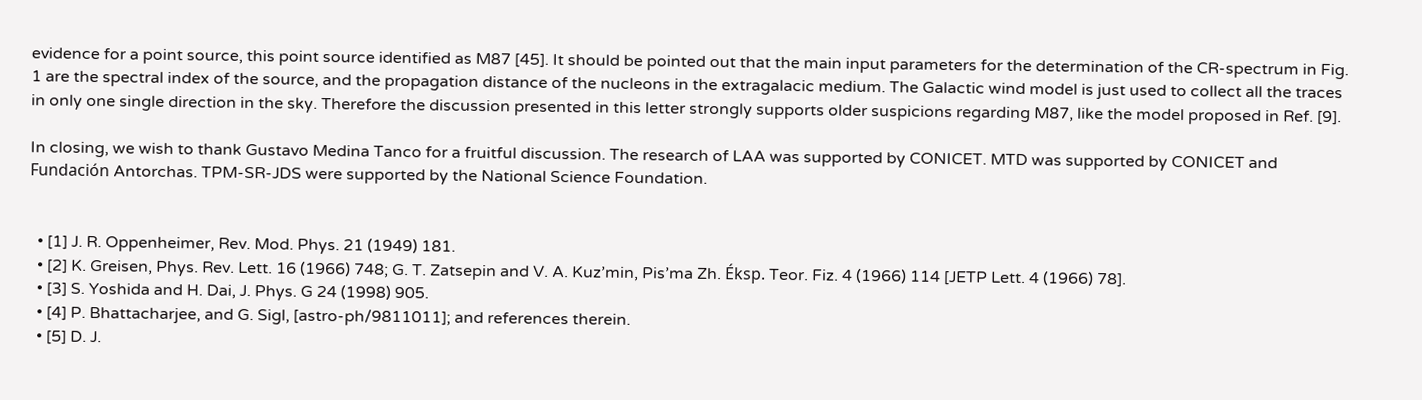evidence for a point source, this point source identified as M87 [45]. It should be pointed out that the main input parameters for the determination of the CR-spectrum in Fig. 1 are the spectral index of the source, and the propagation distance of the nucleons in the extragalacic medium. The Galactic wind model is just used to collect all the traces in only one single direction in the sky. Therefore the discussion presented in this letter strongly supports older suspicions regarding M87, like the model proposed in Ref. [9].

In closing, we wish to thank Gustavo Medina Tanco for a fruitful discussion. The research of LAA was supported by CONICET. MTD was supported by CONICET and Fundación Antorchas. TPM-SR-JDS were supported by the National Science Foundation.


  • [1] J. R. Oppenheimer, Rev. Mod. Phys. 21 (1949) 181.
  • [2] K. Greisen, Phys. Rev. Lett. 16 (1966) 748; G. T. Zatsepin and V. A. Kuz’min, Pis’ma Zh. Éksp. Teor. Fiz. 4 (1966) 114 [JETP Lett. 4 (1966) 78].
  • [3] S. Yoshida and H. Dai, J. Phys. G 24 (1998) 905.
  • [4] P. Bhattacharjee, and G. Sigl, [astro-ph/9811011]; and references therein.
  • [5] D. J.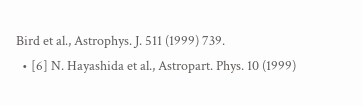Bird et al., Astrophys. J. 511 (1999) 739.
  • [6] N. Hayashida et al., Astropart. Phys. 10 (1999)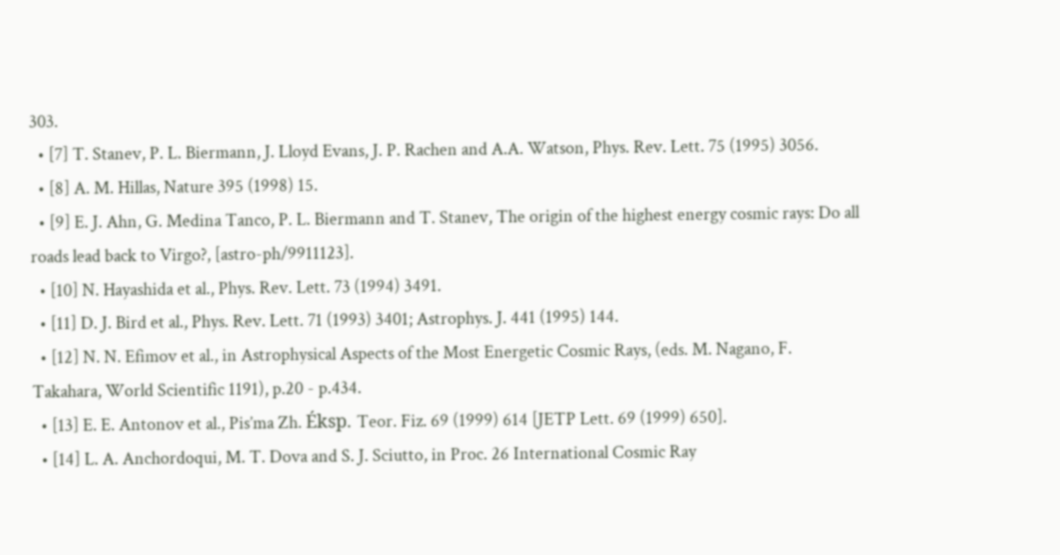303.
  • [7] T. Stanev, P. L. Biermann, J. Lloyd Evans, J. P. Rachen and A.A. Watson, Phys. Rev. Lett. 75 (1995) 3056.
  • [8] A. M. Hillas, Nature 395 (1998) 15.
  • [9] E. J. Ahn, G. Medina Tanco, P. L. Biermann and T. Stanev, The origin of the highest energy cosmic rays: Do all roads lead back to Virgo?, [astro-ph/9911123].
  • [10] N. Hayashida et al., Phys. Rev. Lett. 73 (1994) 3491.
  • [11] D. J. Bird et al., Phys. Rev. Lett. 71 (1993) 3401; Astrophys. J. 441 (1995) 144.
  • [12] N. N. Efimov et al., in Astrophysical Aspects of the Most Energetic Cosmic Rays, (eds. M. Nagano, F. Takahara, World Scientific 1191), p.20 - p.434.
  • [13] E. E. Antonov et al., Pis’ma Zh. Éksp. Teor. Fiz. 69 (1999) 614 [JETP Lett. 69 (1999) 650].
  • [14] L. A. Anchordoqui, M. T. Dova and S. J. Sciutto, in Proc. 26 International Cosmic Ray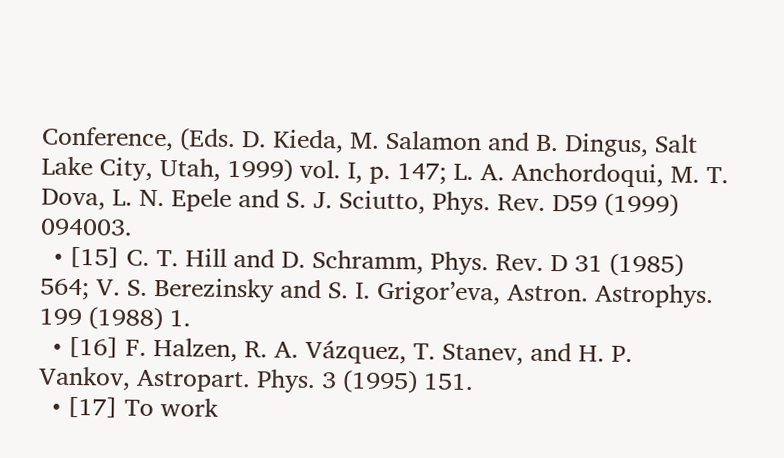Conference, (Eds. D. Kieda, M. Salamon and B. Dingus, Salt Lake City, Utah, 1999) vol. I, p. 147; L. A. Anchordoqui, M. T. Dova, L. N. Epele and S. J. Sciutto, Phys. Rev. D59 (1999) 094003.
  • [15] C. T. Hill and D. Schramm, Phys. Rev. D 31 (1985) 564; V. S. Berezinsky and S. I. Grigor’eva, Astron. Astrophys. 199 (1988) 1.
  • [16] F. Halzen, R. A. Vázquez, T. Stanev, and H. P. Vankov, Astropart. Phys. 3 (1995) 151.
  • [17] To work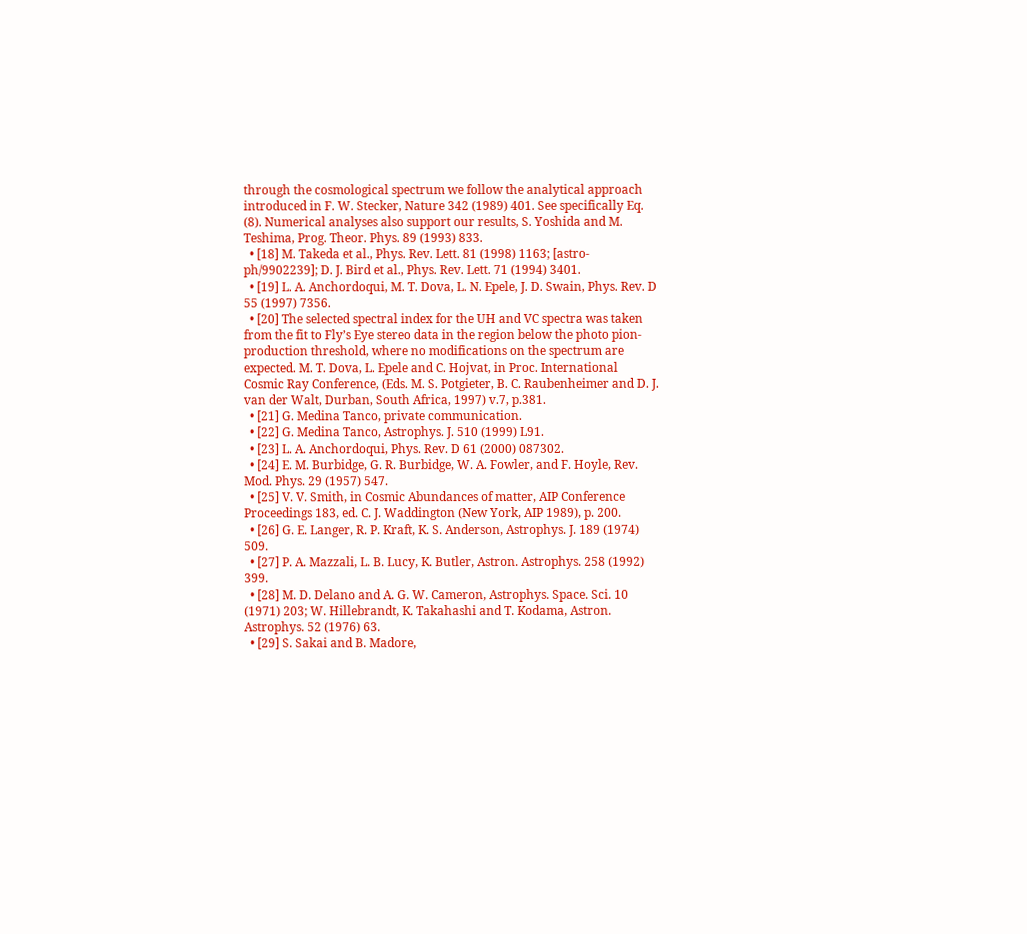through the cosmological spectrum we follow the analytical approach introduced in F. W. Stecker, Nature 342 (1989) 401. See specifically Eq. (8). Numerical analyses also support our results, S. Yoshida and M. Teshima, Prog. Theor. Phys. 89 (1993) 833.
  • [18] M. Takeda et al., Phys. Rev. Lett. 81 (1998) 1163; [astro-ph/9902239]; D. J. Bird et al., Phys. Rev. Lett. 71 (1994) 3401.
  • [19] L. A. Anchordoqui, M. T. Dova, L. N. Epele, J. D. Swain, Phys. Rev. D 55 (1997) 7356.
  • [20] The selected spectral index for the UH and VC spectra was taken from the fit to Fly’s Eye stereo data in the region below the photo pion-production threshold, where no modifications on the spectrum are expected. M. T. Dova, L. Epele and C. Hojvat, in Proc. International Cosmic Ray Conference, (Eds. M. S. Potgieter, B. C. Raubenheimer and D. J. van der Walt, Durban, South Africa, 1997) v.7, p.381.
  • [21] G. Medina Tanco, private communication.
  • [22] G. Medina Tanco, Astrophys. J. 510 (1999) L91.
  • [23] L. A. Anchordoqui, Phys. Rev. D 61 (2000) 087302.
  • [24] E. M. Burbidge, G. R. Burbidge, W. A. Fowler, and F. Hoyle, Rev. Mod. Phys. 29 (1957) 547.
  • [25] V. V. Smith, in Cosmic Abundances of matter, AIP Conference Proceedings 183, ed. C. J. Waddington (New York, AIP 1989), p. 200.
  • [26] G. E. Langer, R. P. Kraft, K. S. Anderson, Astrophys. J. 189 (1974) 509.
  • [27] P. A. Mazzali, L. B. Lucy, K. Butler, Astron. Astrophys. 258 (1992) 399.
  • [28] M. D. Delano and A. G. W. Cameron, Astrophys. Space. Sci. 10 (1971) 203; W. Hillebrandt, K. Takahashi and T. Kodama, Astron. Astrophys. 52 (1976) 63.
  • [29] S. Sakai and B. Madore,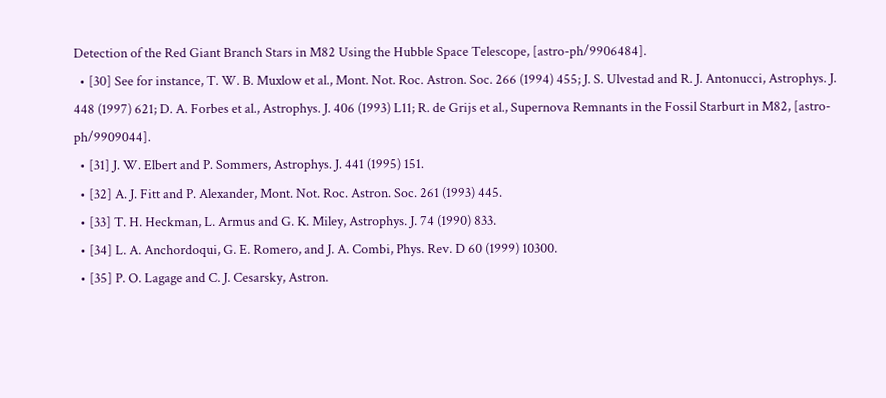Detection of the Red Giant Branch Stars in M82 Using the Hubble Space Telescope, [astro-ph/9906484].
  • [30] See for instance, T. W. B. Muxlow et al., Mont. Not. Roc. Astron. Soc. 266 (1994) 455; J. S. Ulvestad and R. J. Antonucci, Astrophys. J. 448 (1997) 621; D. A. Forbes et al., Astrophys. J. 406 (1993) L11; R. de Grijs et al., Supernova Remnants in the Fossil Starburt in M82, [astro-ph/9909044].
  • [31] J. W. Elbert and P. Sommers, Astrophys. J. 441 (1995) 151.
  • [32] A. J. Fitt and P. Alexander, Mont. Not. Roc. Astron. Soc. 261 (1993) 445.
  • [33] T. H. Heckman, L. Armus and G. K. Miley, Astrophys. J. 74 (1990) 833.
  • [34] L. A. Anchordoqui, G. E. Romero, and J. A. Combi, Phys. Rev. D 60 (1999) 10300.
  • [35] P. O. Lagage and C. J. Cesarsky, Astron.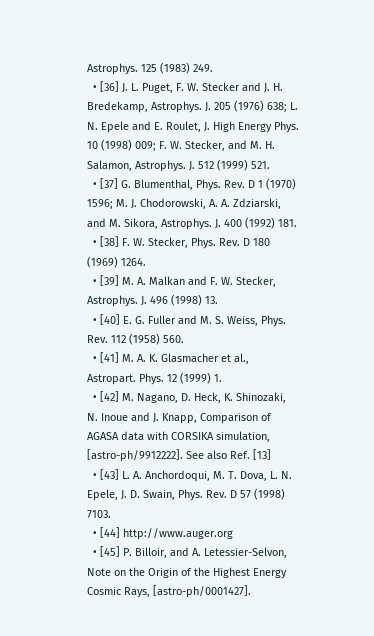Astrophys. 125 (1983) 249.
  • [36] J. L. Puget, F. W. Stecker and J. H. Bredekamp, Astrophys. J. 205 (1976) 638; L. N. Epele and E. Roulet, J. High Energy Phys. 10 (1998) 009; F. W. Stecker, and M. H. Salamon, Astrophys. J. 512 (1999) 521.
  • [37] G. Blumenthal, Phys. Rev. D 1 (1970) 1596; M. J. Chodorowski, A. A. Zdziarski, and M. Sikora, Astrophys. J. 400 (1992) 181.
  • [38] F. W. Stecker, Phys. Rev. D 180 (1969) 1264.
  • [39] M. A. Malkan and F. W. Stecker, Astrophys. J. 496 (1998) 13.
  • [40] E. G. Fuller and M. S. Weiss, Phys. Rev. 112 (1958) 560.
  • [41] M. A. K. Glasmacher et al., Astropart. Phys. 12 (1999) 1.
  • [42] M. Nagano, D. Heck, K. Shinozaki, N. Inoue and J. Knapp, Comparison of AGASA data with CORSIKA simulation, [astro-ph/9912222]. See also Ref. [13]
  • [43] L. A. Anchordoqui, M. T. Dova, L. N. Epele, J. D. Swain, Phys. Rev. D 57 (1998) 7103.
  • [44] http://www.auger.org
  • [45] P. Billoir, and A. Letessier-Selvon, Note on the Origin of the Highest Energy Cosmic Rays, [astro-ph/0001427].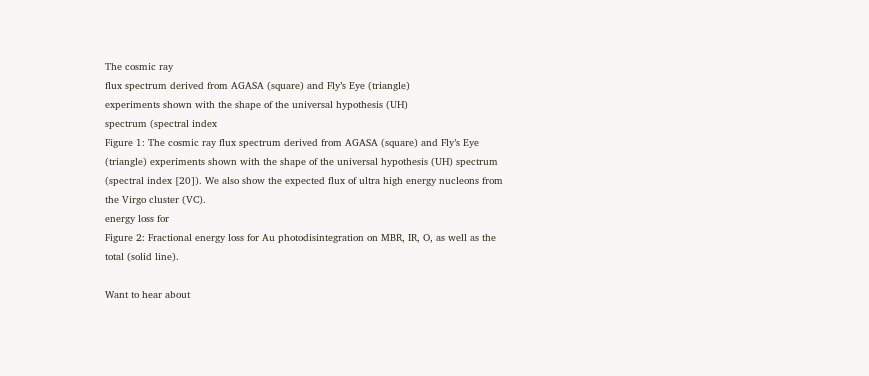The cosmic ray
flux spectrum derived from AGASA (square) and Fly’s Eye (triangle)
experiments shown with the shape of the universal hypothesis (UH)
spectrum (spectral index
Figure 1: The cosmic ray flux spectrum derived from AGASA (square) and Fly’s Eye (triangle) experiments shown with the shape of the universal hypothesis (UH) spectrum (spectral index [20]). We also show the expected flux of ultra high energy nucleons from the Virgo cluster (VC).
energy loss for
Figure 2: Fractional energy loss for Au photodisintegration on MBR, IR, O, as well as the total (solid line).

Want to hear about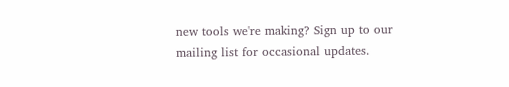new tools we're making? Sign up to our mailing list for occasional updates.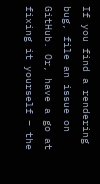If you find a rendering bug, file an issue on GitHub. Or, have a go at fixing it yourself – the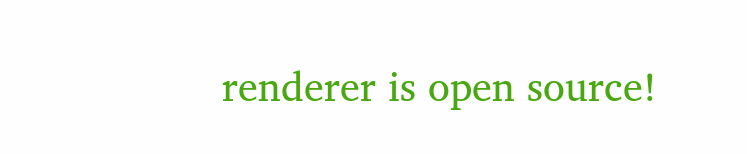renderer is open source!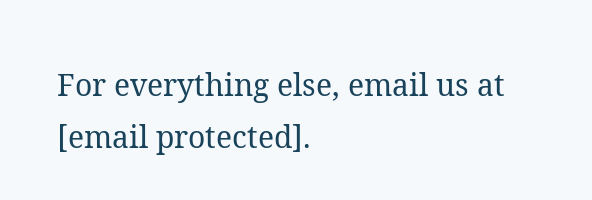For everything else, email us at [email protected].